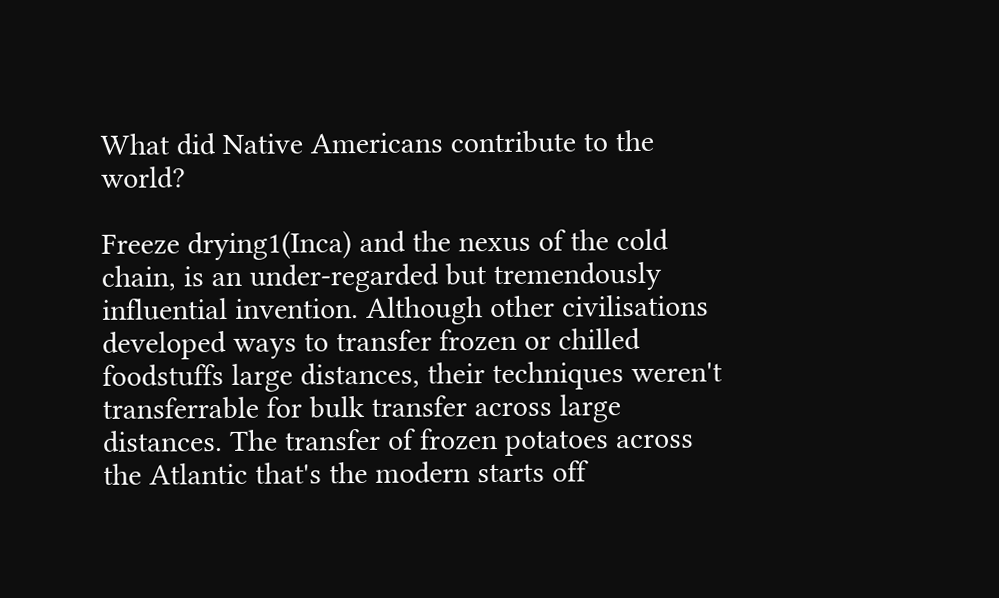What did Native Americans contribute to the world?

Freeze drying1(Inca) and the nexus of the cold chain, is an under-regarded but tremendously influential invention. Although other civilisations developed ways to transfer frozen or chilled foodstuffs large distances, their techniques weren't transferrable for bulk transfer across large distances. The transfer of frozen potatoes across the Atlantic that's the modern starts off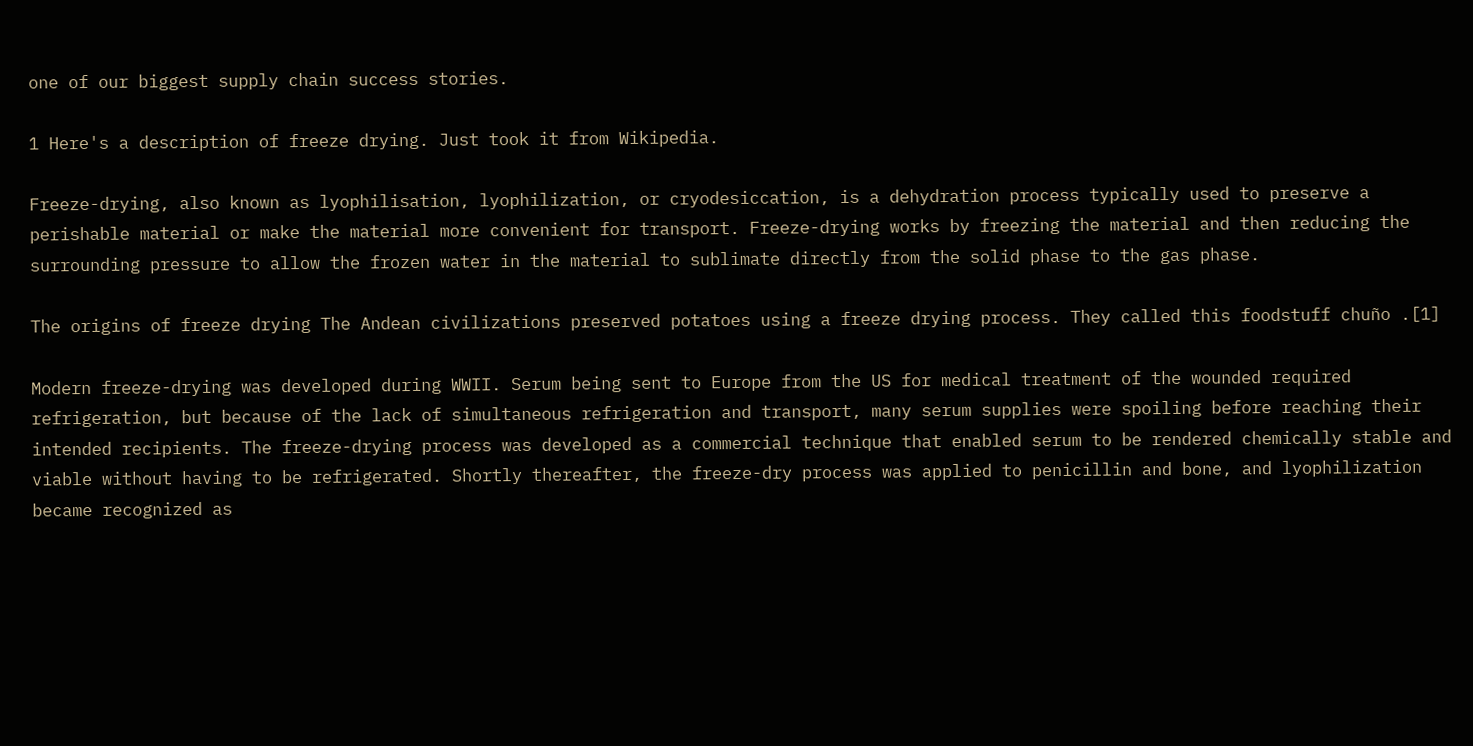one of our biggest supply chain success stories.

1 Here's a description of freeze drying. Just took it from Wikipedia.

Freeze-drying, also known as lyophilisation, lyophilization, or cryodesiccation, is a dehydration process typically used to preserve a perishable material or make the material more convenient for transport. Freeze-drying works by freezing the material and then reducing the surrounding pressure to allow the frozen water in the material to sublimate directly from the solid phase to the gas phase.

The origins of freeze drying The Andean civilizations preserved potatoes using a freeze drying process. They called this foodstuff chuño .[1]

Modern freeze-drying was developed during WWII. Serum being sent to Europe from the US for medical treatment of the wounded required refrigeration, but because of the lack of simultaneous refrigeration and transport, many serum supplies were spoiling before reaching their intended recipients. The freeze-drying process was developed as a commercial technique that enabled serum to be rendered chemically stable and viable without having to be refrigerated. Shortly thereafter, the freeze-dry process was applied to penicillin and bone, and lyophilization became recognized as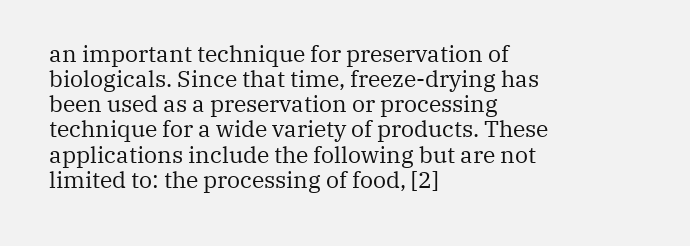an important technique for preservation of biologicals. Since that time, freeze-drying has been used as a preservation or processing technique for a wide variety of products. These applications include the following but are not limited to: the processing of food, [2]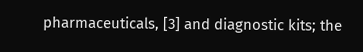pharmaceuticals, [3] and diagnostic kits; the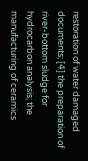restoration of water damaged documents; [4] the preparation of river-bottom sludge for hydrocarbon analysis; the manufacturing of ceramics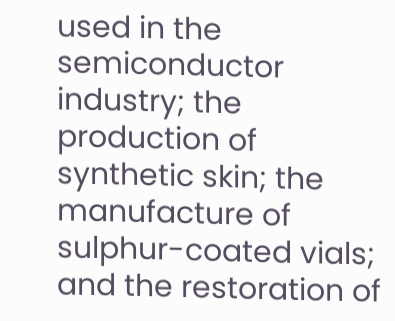used in the semiconductor industry; the production of synthetic skin; the manufacture of sulphur-coated vials; and the restoration of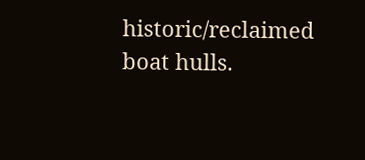historic/reclaimed boat hulls.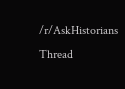/r/AskHistorians Thread